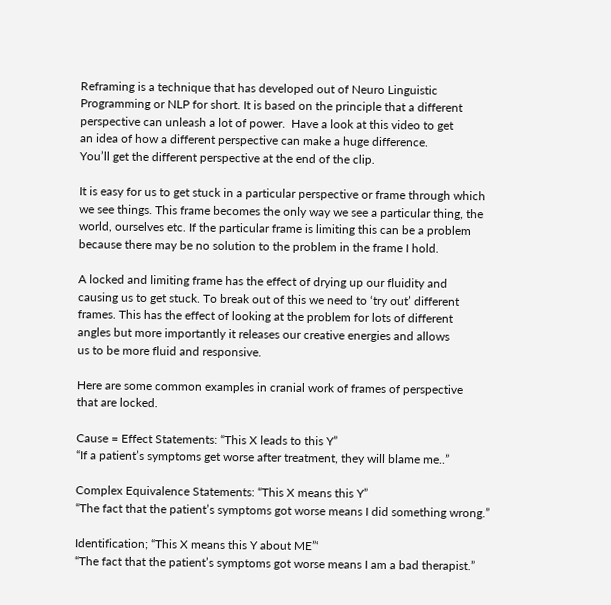Reframing is a technique that has developed out of Neuro Linguistic
Programming or NLP for short. It is based on the principle that a different
perspective can unleash a lot of power.  Have a look at this video to get
an idea of how a different perspective can make a huge difference.
You’ll get the different perspective at the end of the clip.

It is easy for us to get stuck in a particular perspective or frame through which
we see things. This frame becomes the only way we see a particular thing, the
world, ourselves etc. If the particular frame is limiting this can be a problem
because there may be no solution to the problem in the frame I hold.

A locked and limiting frame has the effect of drying up our fluidity and
causing us to get stuck. To break out of this we need to ‘try out’ different
frames. This has the effect of looking at the problem for lots of different
angles but more importantly it releases our creative energies and allows
us to be more fluid and responsive.

Here are some common examples in cranial work of frames of perspective
that are locked.

Cause = Effect Statements: “This X leads to this Y”
“If a patient’s symptoms get worse after treatment, they will blame me..”

Complex Equivalence Statements: “This X means this Y”
“The fact that the patient’s symptoms got worse means I did something wrong.”

Identification; “This X means this Y about ME”‘
“The fact that the patient’s symptoms got worse means I am a bad therapist.”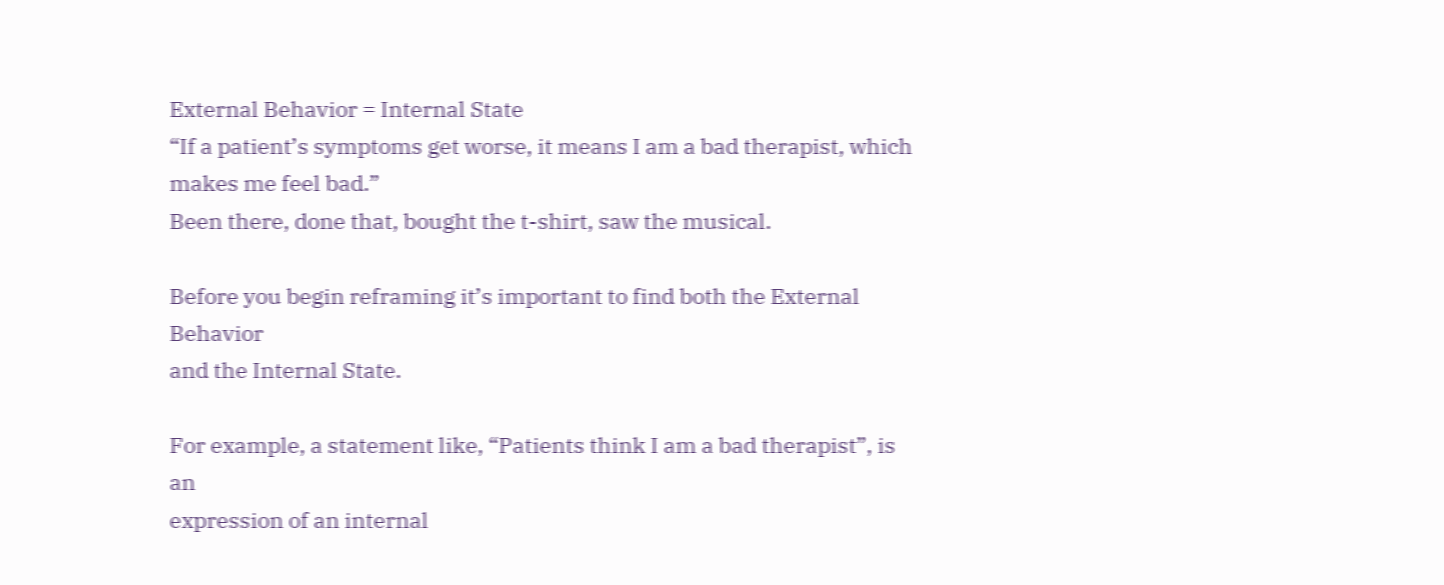External Behavior = Internal State
“If a patient’s symptoms get worse, it means I am a bad therapist, which makes me feel bad.”
Been there, done that, bought the t-shirt, saw the musical.

Before you begin reframing it’s important to find both the External Behavior
and the Internal State.

For example, a statement like, “Patients think I am a bad therapist”, is an
expression of an internal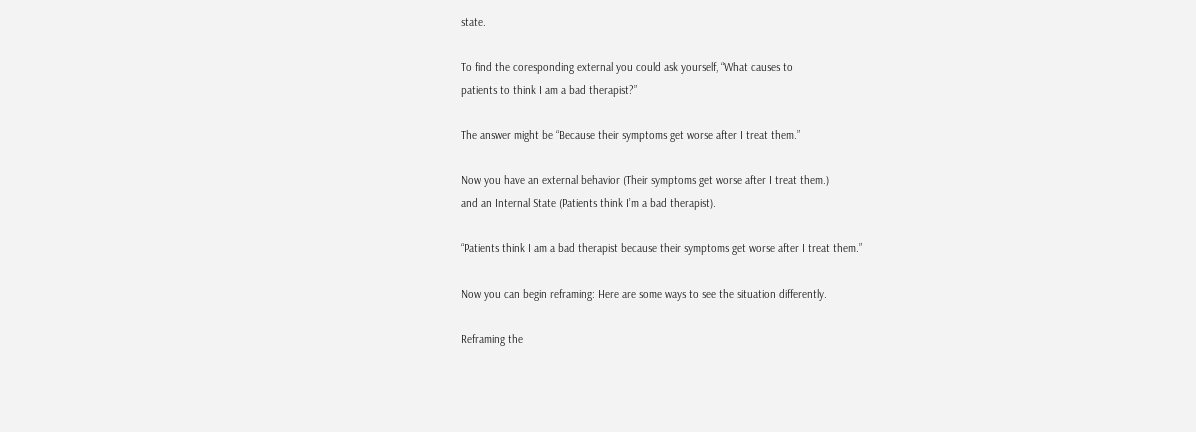state.

To find the coresponding external you could ask yourself, “What causes to
patients to think I am a bad therapist?”

The answer might be “Because their symptoms get worse after I treat them.”

Now you have an external behavior (Their symptoms get worse after I treat them.)
and an Internal State (Patients think I’m a bad therapist).

“Patients think I am a bad therapist because their symptoms get worse after I treat them.”

Now you can begin reframing: Here are some ways to see the situation differently.

Reframing the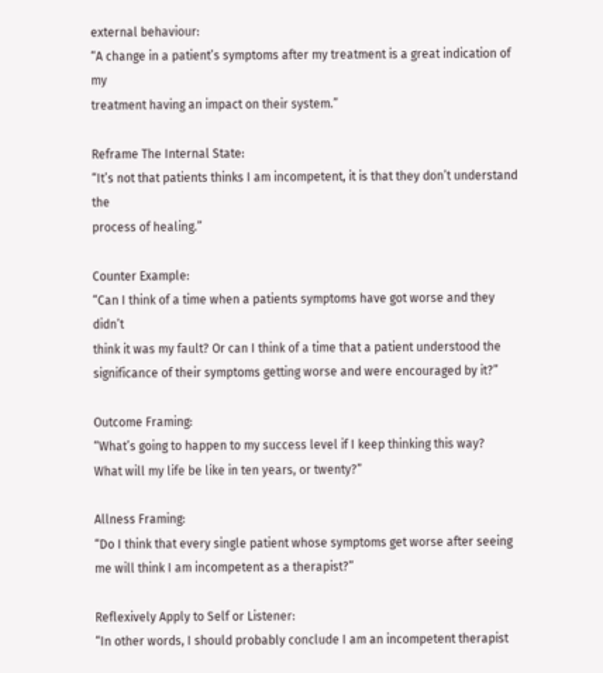external behaviour:
“A change in a patient’s symptoms after my treatment is a great indication of my
treatment having an impact on their system.”

Reframe The Internal State:
“It’s not that patients thinks I am incompetent, it is that they don’t understand the
process of healing.”

Counter Example:
“Can I think of a time when a patients symptoms have got worse and they didn’t
think it was my fault? Or can I think of a time that a patient understood the
significance of their symptoms getting worse and were encouraged by it?”

Outcome Framing:
“What’s going to happen to my success level if I keep thinking this way?
What will my life be like in ten years, or twenty?”

Allness Framing:
“Do I think that every single patient whose symptoms get worse after seeing
me will think I am incompetent as a therapist?”

Reflexively Apply to Self or Listener:
“In other words, I should probably conclude I am an incompetent therapist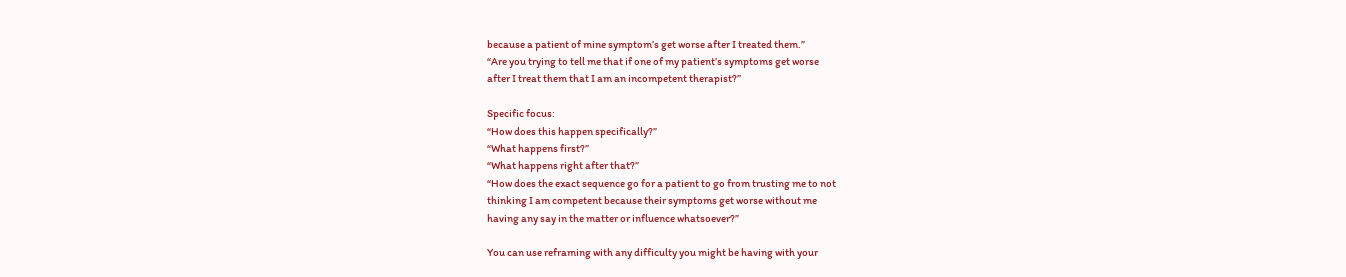because a patient of mine symptom’s get worse after I treated them.”
“Are you trying to tell me that if one of my patient’s symptoms get worse
after I treat them that I am an incompetent therapist?”

Specific focus:
“How does this happen specifically?”
“What happens first?”
“What happens right after that?”
“How does the exact sequence go for a patient to go from trusting me to not
thinking I am competent because their symptoms get worse without me
having any say in the matter or influence whatsoever?”

You can use reframing with any difficulty you might be having with your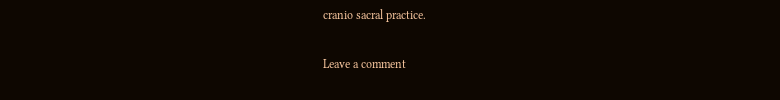cranio sacral practice.

Leave a comment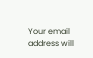Your email address will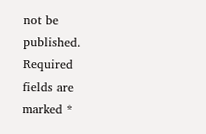not be published. Required fields are marked *